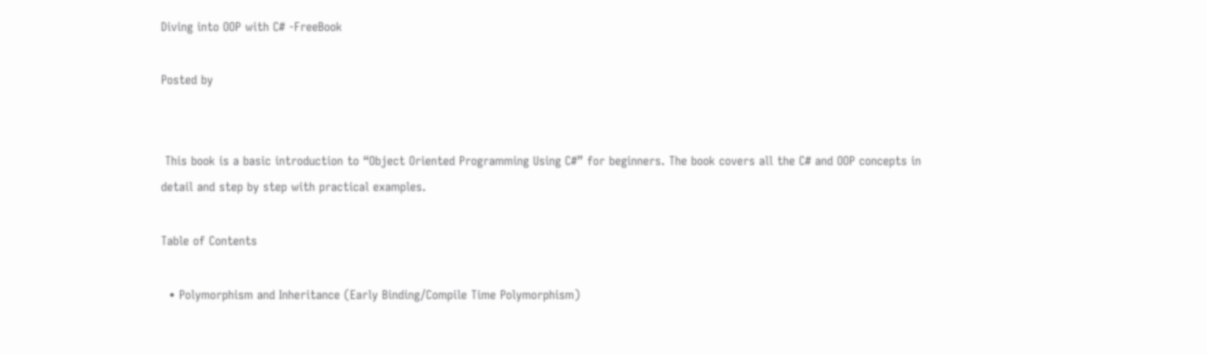Diving into OOP with C# -FreeBook

Posted by


 This book is a basic introduction to “Object Oriented Programming Using C#” for beginners. The book covers all the C# and OOP concepts in detail and step by step with practical examples.

Table of Contents

  • Polymorphism and Inheritance (Early Binding/Compile Time Polymorphism)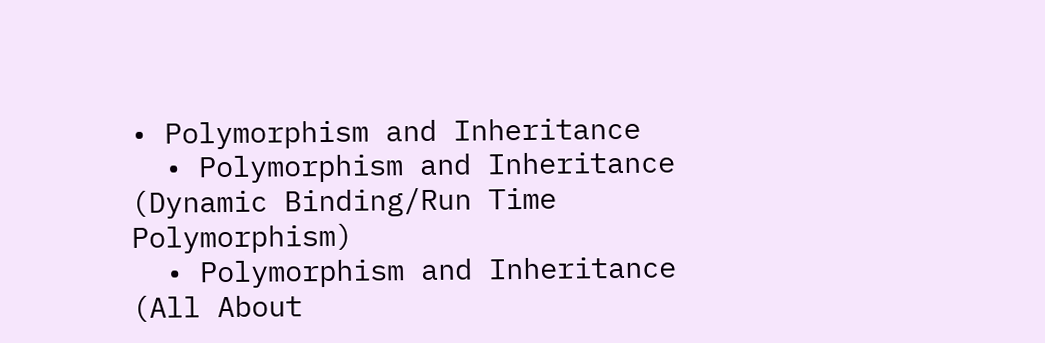• Polymorphism and Inheritance
  • Polymorphism and Inheritance (Dynamic Binding/Run Time Polymorphism)
  • Polymorphism and Inheritance (All About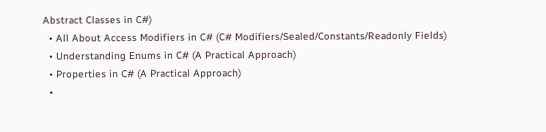Abstract Classes in C#)
  • All About Access Modifiers in C# (C# Modifiers/Sealed/Constants/Readonly Fields)
  • Understanding Enums in C# (A Practical Approach)
  • Properties in C# (A Practical Approach)
  •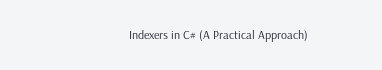Indexers in C# (A Practical Approach)